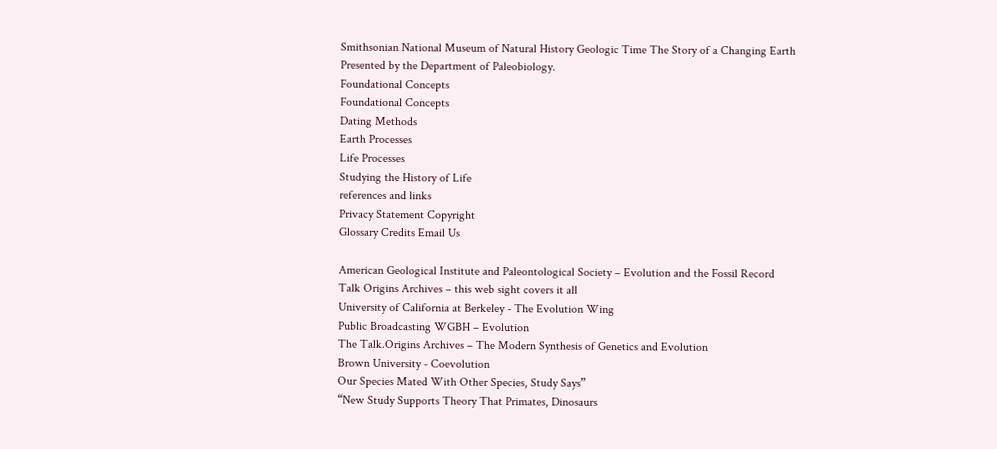Smithsonian National Museum of Natural History Geologic Time The Story of a Changing Earth
Presented by the Department of Paleobiology.
Foundational Concepts
Foundational Concepts
Dating Methods
Earth Processes
Life Processes
Studying the History of Life
references and links
Privacy Statement Copyright
Glossary Credits Email Us

American Geological Institute and Paleontological Society – Evolution and the Fossil Record
Talk Origins Archives – this web sight covers it all
University of California at Berkeley - The Evolution Wing
Public Broadcasting WGBH – Evolution
The Talk.Origins Archives – The Modern Synthesis of Genetics and Evolution
Brown University - Coevolution
Our Species Mated With Other Species, Study Says”
“New Study Supports Theory That Primates, Dinosaurs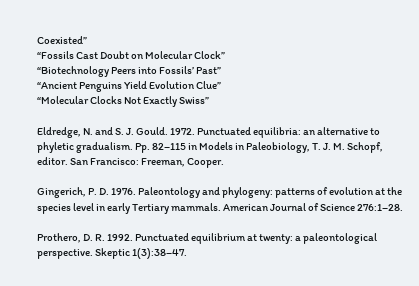Coexisted”
“Fossils Cast Doubt on Molecular Clock”
“Biotechnology Peers into Fossils’ Past”
“Ancient Penguins Yield Evolution Clue”
“Molecular Clocks Not Exactly Swiss”

Eldredge, N. and S. J. Gould. 1972. Punctuated equilibria: an alternative to phyletic gradualism. Pp. 82–115 in Models in Paleobiology, T. J. M. Schopf, editor. San Francisco: Freeman, Cooper.

Gingerich, P. D. 1976. Paleontology and phylogeny: patterns of evolution at the species level in early Tertiary mammals. American Journal of Science 276:1–28.

Prothero, D. R. 1992. Punctuated equilibrium at twenty: a paleontological perspective. Skeptic 1(3):38–47.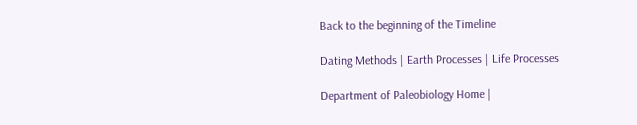Back to the beginning of the Timeline

Dating Methods | Earth Processes | Life Processes

Department of Paleobiology Home |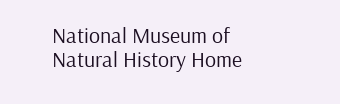National Museum of Natural History Home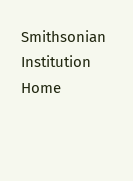Smithsonian Institution Home